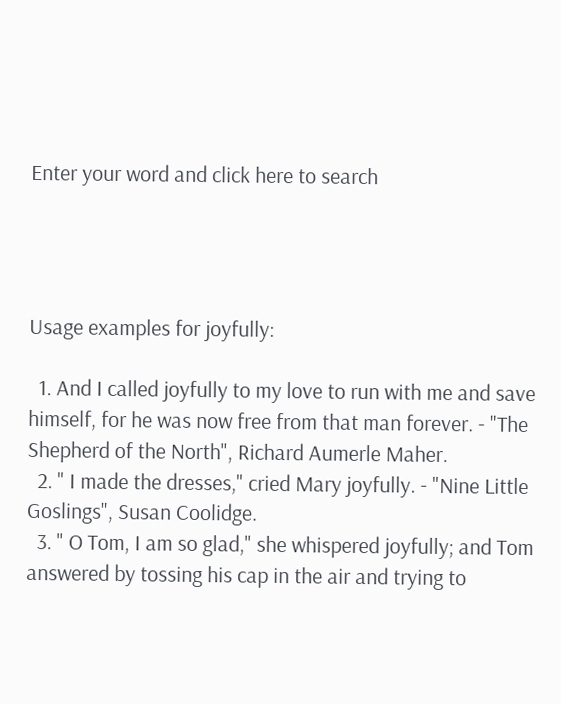Enter your word and click here to search




Usage examples for joyfully:

  1. And I called joyfully to my love to run with me and save himself, for he was now free from that man forever. - "The Shepherd of the North", Richard Aumerle Maher.
  2. " I made the dresses," cried Mary joyfully. - "Nine Little Goslings", Susan Coolidge.
  3. " O Tom, I am so glad," she whispered joyfully; and Tom answered by tossing his cap in the air and trying to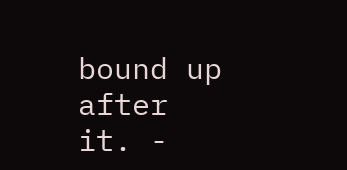bound up after it. -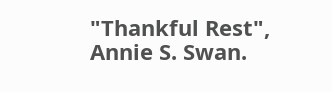"Thankful Rest", Annie S. Swan.